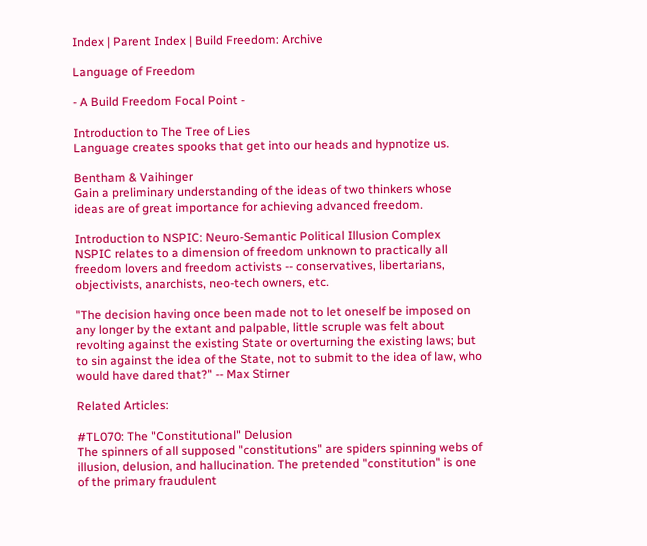Index | Parent Index | Build Freedom: Archive

Language of Freedom

- A Build Freedom Focal Point -

Introduction to The Tree of Lies
Language creates spooks that get into our heads and hypnotize us.

Bentham & Vaihinger
Gain a preliminary understanding of the ideas of two thinkers whose ideas are of great importance for achieving advanced freedom.

Introduction to NSPIC: Neuro-Semantic Political Illusion Complex
NSPIC relates to a dimension of freedom unknown to practically all freedom lovers and freedom activists -- conservatives, libertarians, objectivists, anarchists, neo-tech owners, etc.

"The decision having once been made not to let oneself be imposed on any longer by the extant and palpable, little scruple was felt about revolting against the existing State or overturning the existing laws; but to sin against the idea of the State, not to submit to the idea of law, who would have dared that?" -- Max Stirner

Related Articles:

#TL070: The "Constitutional" Delusion
The spinners of all supposed "constitutions" are spiders spinning webs of illusion, delusion, and hallucination. The pretended "constitution" is one of the primary fraudulent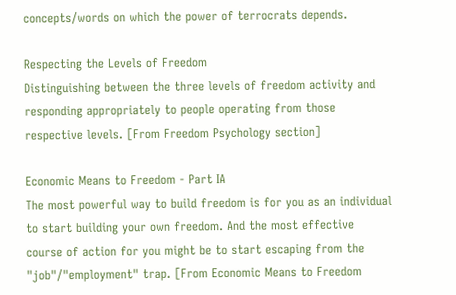concepts/words on which the power of terrocrats depends.

Respecting the Levels of Freedom
Distinguishing between the three levels of freedom activity and responding appropriately to people operating from those respective levels. [From Freedom Psychology section]

Economic Means to Freedom - Part IA
The most powerful way to build freedom is for you as an individual to start building your own freedom. And the most effective course of action for you might be to start escaping from the "job"/"employment" trap. [From Economic Means to Freedom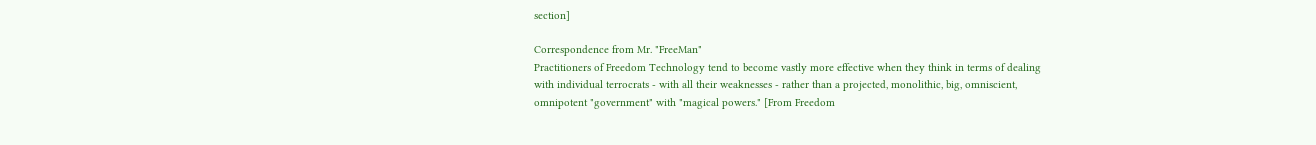section]

Correspondence from Mr. "FreeMan"
Practitioners of Freedom Technology tend to become vastly more effective when they think in terms of dealing with individual terrocrats - with all their weaknesses - rather than a projected, monolithic, big, omniscient, omnipotent "government" with "magical powers." [From Freedom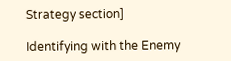Strategy section]

Identifying with the Enemy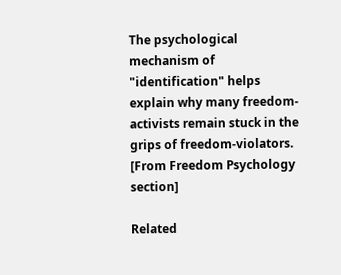The psychological mechanism of "identification" helps explain why many freedom-activists remain stuck in the grips of freedom-violators. [From Freedom Psychology section]

Related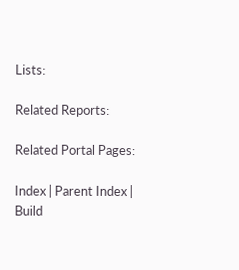Lists:

Related Reports:

Related Portal Pages:

Index | Parent Index | Build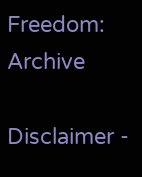Freedom: Archive

Disclaimer -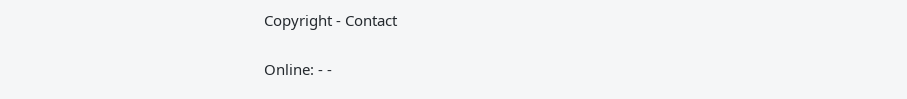Copyright - Contact

Online: - -